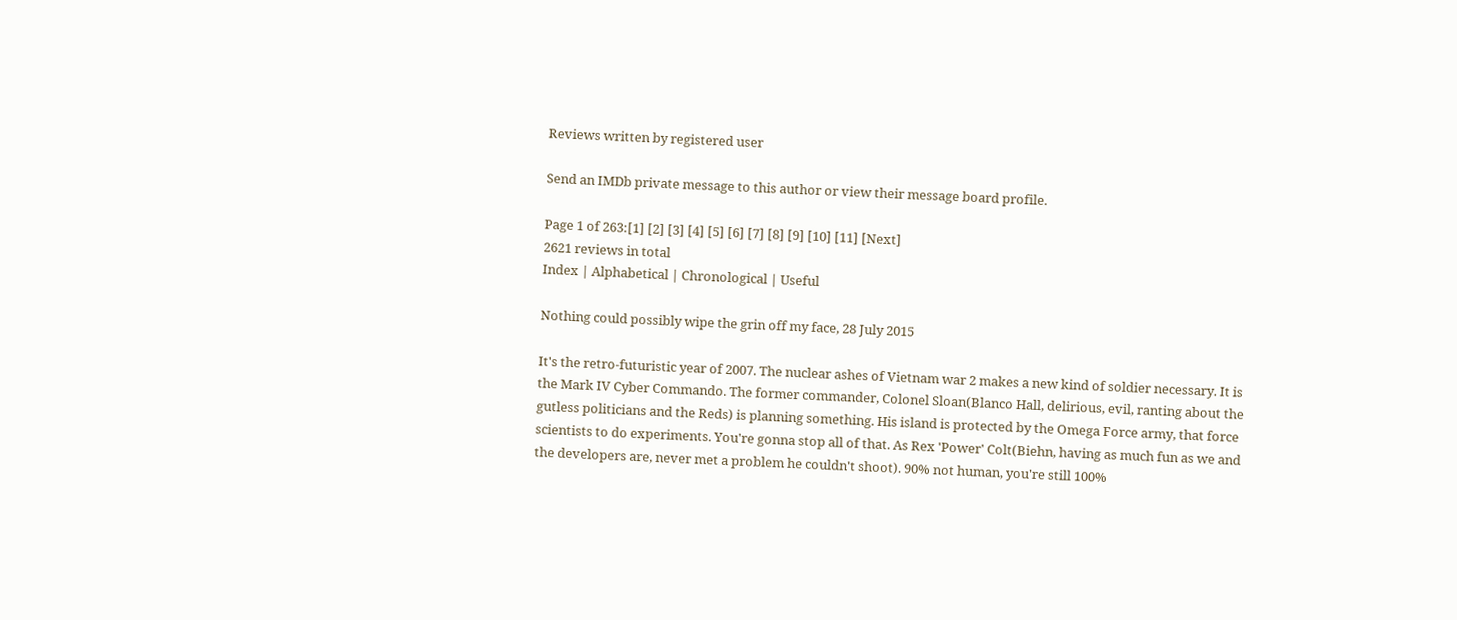Reviews written by registered user

Send an IMDb private message to this author or view their message board profile.

Page 1 of 263:[1] [2] [3] [4] [5] [6] [7] [8] [9] [10] [11] [Next]
2621 reviews in total
Index | Alphabetical | Chronological | Useful

Nothing could possibly wipe the grin off my face, 28 July 2015

It's the retro-futuristic year of 2007. The nuclear ashes of Vietnam war 2 makes a new kind of soldier necessary. It is the Mark IV Cyber Commando. The former commander, Colonel Sloan(Blanco Hall, delirious, evil, ranting about the gutless politicians and the Reds) is planning something. His island is protected by the Omega Force army, that force scientists to do experiments. You're gonna stop all of that. As Rex 'Power' Colt(Biehn, having as much fun as we and the developers are, never met a problem he couldn't shoot). 90% not human, you're still 100%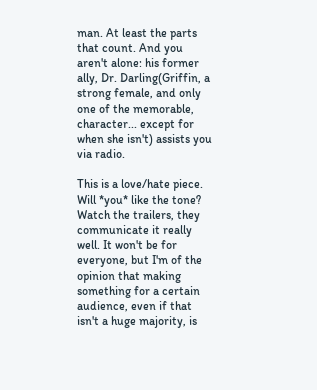man. At least the parts that count. And you aren't alone: his former ally, Dr. Darling(Griffin, a strong female, and only one of the memorable, character... except for when she isn't) assists you via radio.

This is a love/hate piece. Will *you* like the tone? Watch the trailers, they communicate it really well. It won't be for everyone, but I'm of the opinion that making something for a certain audience, even if that isn't a huge majority, is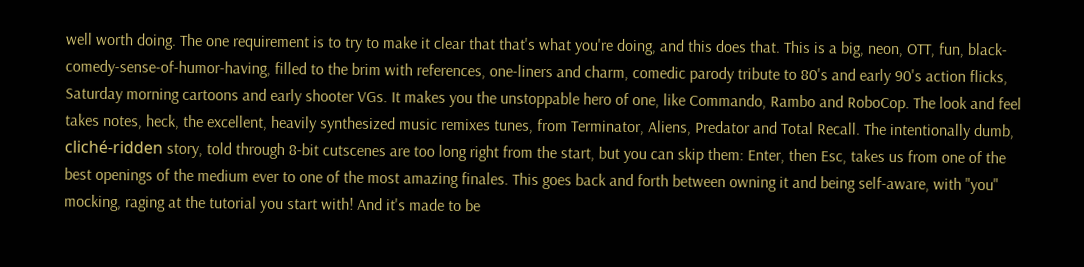well worth doing. The one requirement is to try to make it clear that that's what you're doing, and this does that. This is a big, neon, OTT, fun, black-comedy-sense-of-humor-having, filled to the brim with references, one-liners and charm, comedic parody tribute to 80's and early 90's action flicks, Saturday morning cartoons and early shooter VGs. It makes you the unstoppable hero of one, like Commando, Rambo and RoboCop. The look and feel takes notes, heck, the excellent, heavily synthesized music remixes tunes, from Terminator, Aliens, Predator and Total Recall. The intentionally dumb, cliché-ridden story, told through 8-bit cutscenes are too long right from the start, but you can skip them: Enter, then Esc, takes us from one of the best openings of the medium ever to one of the most amazing finales. This goes back and forth between owning it and being self-aware, with "you" mocking, raging at the tutorial you start with! And it's made to be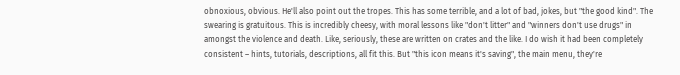obnoxious, obvious. He'll also point out the tropes. This has some terrible, and a lot of bad, jokes, but "the good kind". The swearing is gratuitous. This is incredibly cheesy, with moral lessons like "don't litter" and "winners don't use drugs" in amongst the violence and death. Like, seriously, these are written on crates and the like. I do wish it had been completely consistent – hints, tutorials, descriptions, all fit this. But "this icon means it's saving", the main menu, they're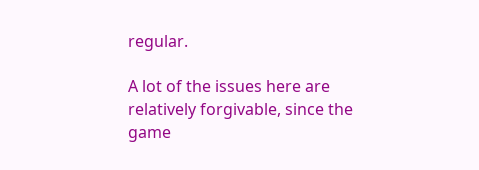regular.

A lot of the issues here are relatively forgivable, since the game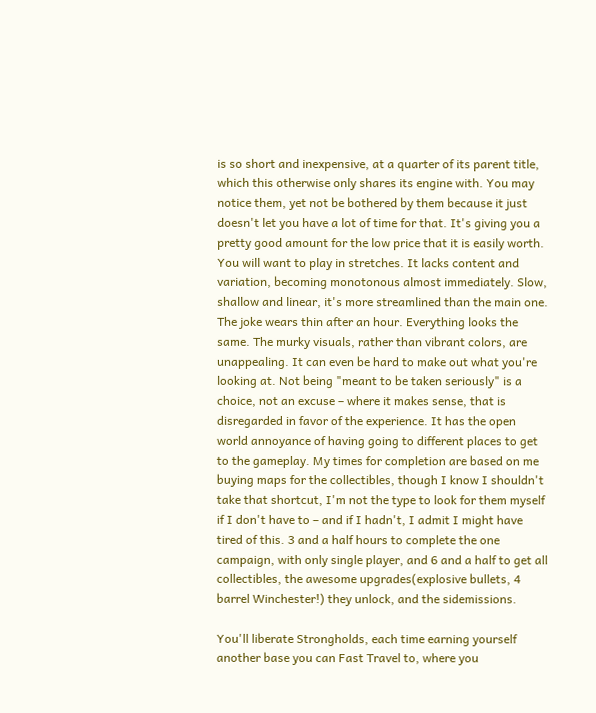is so short and inexpensive, at a quarter of its parent title, which this otherwise only shares its engine with. You may notice them, yet not be bothered by them because it just doesn't let you have a lot of time for that. It's giving you a pretty good amount for the low price that it is easily worth. You will want to play in stretches. It lacks content and variation, becoming monotonous almost immediately. Slow, shallow and linear, it's more streamlined than the main one. The joke wears thin after an hour. Everything looks the same. The murky visuals, rather than vibrant colors, are unappealing. It can even be hard to make out what you're looking at. Not being "meant to be taken seriously" is a choice, not an excuse – where it makes sense, that is disregarded in favor of the experience. It has the open world annoyance of having going to different places to get to the gameplay. My times for completion are based on me buying maps for the collectibles, though I know I shouldn't take that shortcut, I'm not the type to look for them myself if I don't have to – and if I hadn't, I admit I might have tired of this. 3 and a half hours to complete the one campaign, with only single player, and 6 and a half to get all collectibles, the awesome upgrades(explosive bullets, 4 barrel Winchester!) they unlock, and the sidemissions.

You'll liberate Strongholds, each time earning yourself another base you can Fast Travel to, where you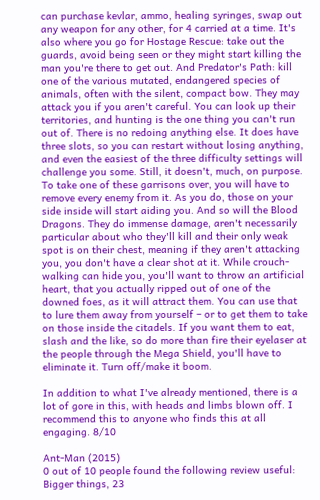can purchase kevlar, ammo, healing syringes, swap out any weapon for any other, for 4 carried at a time. It's also where you go for Hostage Rescue: take out the guards, avoid being seen or they might start killing the man you're there to get out. And Predator's Path: kill one of the various mutated, endangered species of animals, often with the silent, compact bow. They may attack you if you aren't careful. You can look up their territories, and hunting is the one thing you can't run out of. There is no redoing anything else. It does have three slots, so you can restart without losing anything, and even the easiest of the three difficulty settings will challenge you some. Still, it doesn't, much, on purpose. To take one of these garrisons over, you will have to remove every enemy from it. As you do, those on your side inside will start aiding you. And so will the Blood Dragons. They do immense damage, aren't necessarily particular about who they'll kill and their only weak spot is on their chest, meaning if they aren't attacking you, you don't have a clear shot at it. While crouch-walking can hide you, you'll want to throw an artificial heart, that you actually ripped out of one of the downed foes, as it will attract them. You can use that to lure them away from yourself – or to get them to take on those inside the citadels. If you want them to eat, slash and the like, so do more than fire their eyelaser at the people through the Mega Shield, you'll have to eliminate it. Turn off/make it boom.

In addition to what I've already mentioned, there is a lot of gore in this, with heads and limbs blown off. I recommend this to anyone who finds this at all engaging. 8/10

Ant-Man (2015)
0 out of 10 people found the following review useful:
Bigger things, 23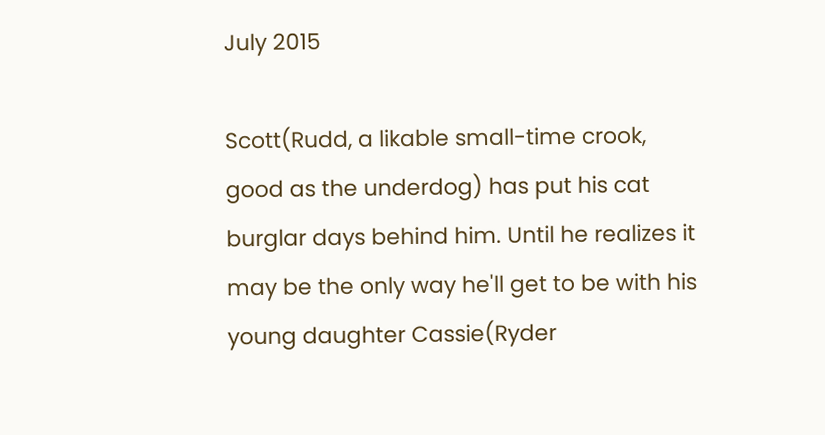July 2015

Scott(Rudd, a likable small-time crook, good as the underdog) has put his cat burglar days behind him. Until he realizes it may be the only way he'll get to be with his young daughter Cassie(Ryder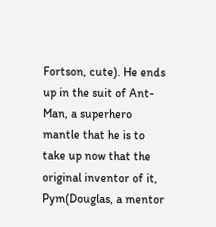Fortson, cute). He ends up in the suit of Ant-Man, a superhero mantle that he is to take up now that the original inventor of it, Pym(Douglas, a mentor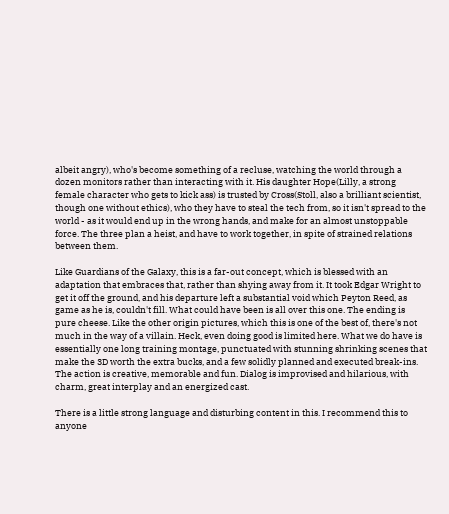albeit angry), who's become something of a recluse, watching the world through a dozen monitors rather than interacting with it. His daughter Hope(Lilly, a strong female character who gets to kick ass) is trusted by Cross(Stoll, also a brilliant scientist, though one without ethics), who they have to steal the tech from, so it isn't spread to the world - as it would end up in the wrong hands, and make for an almost unstoppable force. The three plan a heist, and have to work together, in spite of strained relations between them.

Like Guardians of the Galaxy, this is a far-out concept, which is blessed with an adaptation that embraces that, rather than shying away from it. It took Edgar Wright to get it off the ground, and his departure left a substantial void which Peyton Reed, as game as he is, couldn't fill. What could have been is all over this one. The ending is pure cheese. Like the other origin pictures, which this is one of the best of, there's not much in the way of a villain. Heck, even doing good is limited here. What we do have is essentially one long training montage, punctuated with stunning shrinking scenes that make the 3D worth the extra bucks, and a few solidly planned and executed break-ins. The action is creative, memorable and fun. Dialog is improvised and hilarious, with charm, great interplay and an energized cast.

There is a little strong language and disturbing content in this. I recommend this to anyone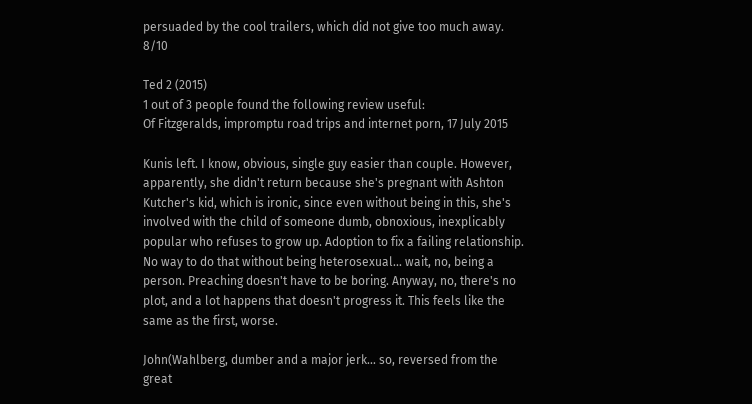persuaded by the cool trailers, which did not give too much away. 8/10

Ted 2 (2015)
1 out of 3 people found the following review useful:
Of Fitzgeralds, impromptu road trips and internet porn, 17 July 2015

Kunis left. I know, obvious, single guy easier than couple. However, apparently, she didn't return because she's pregnant with Ashton Kutcher's kid, which is ironic, since even without being in this, she's involved with the child of someone dumb, obnoxious, inexplicably popular who refuses to grow up. Adoption to fix a failing relationship. No way to do that without being heterosexual... wait, no, being a person. Preaching doesn't have to be boring. Anyway, no, there's no plot, and a lot happens that doesn't progress it. This feels like the same as the first, worse.

John(Wahlberg, dumber and a major jerk... so, reversed from the great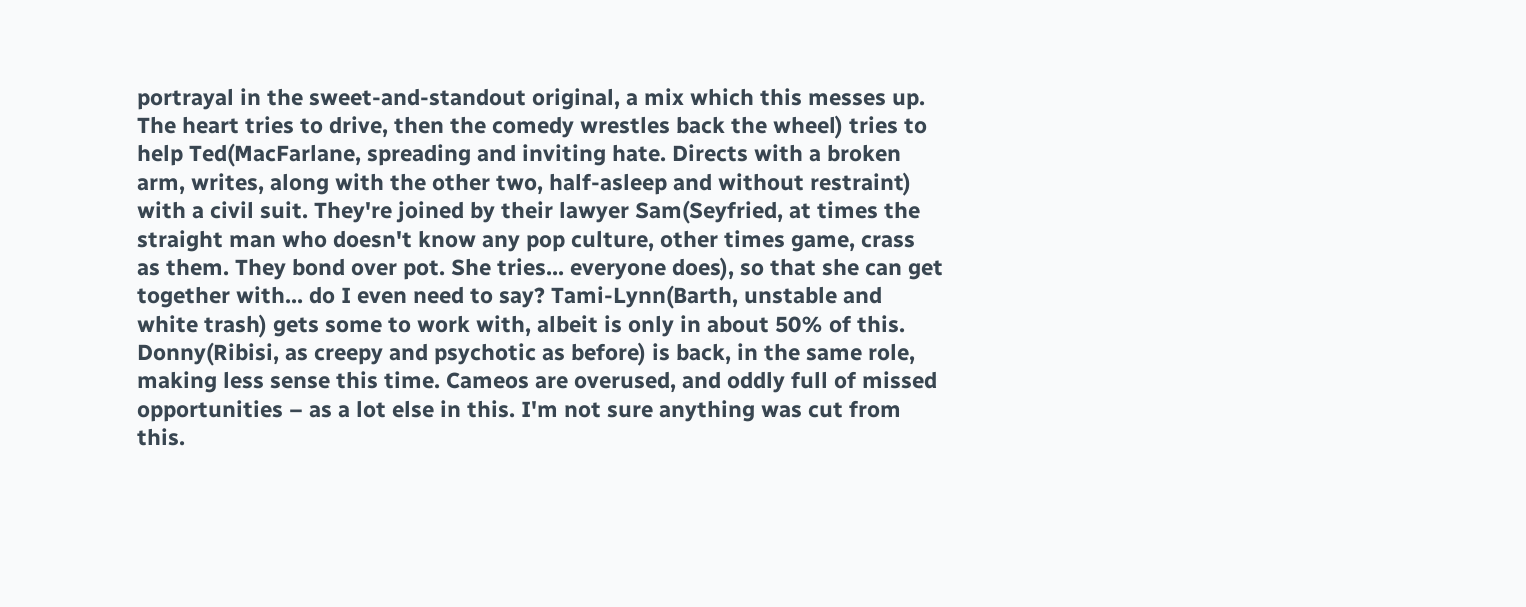portrayal in the sweet-and-standout original, a mix which this messes up. The heart tries to drive, then the comedy wrestles back the wheel) tries to help Ted(MacFarlane, spreading and inviting hate. Directs with a broken arm, writes, along with the other two, half-asleep and without restraint) with a civil suit. They're joined by their lawyer Sam(Seyfried, at times the straight man who doesn't know any pop culture, other times game, crass as them. They bond over pot. She tries... everyone does), so that she can get together with... do I even need to say? Tami-Lynn(Barth, unstable and white trash) gets some to work with, albeit is only in about 50% of this. Donny(Ribisi, as creepy and psychotic as before) is back, in the same role, making less sense this time. Cameos are overused, and oddly full of missed opportunities – as a lot else in this. I'm not sure anything was cut from this.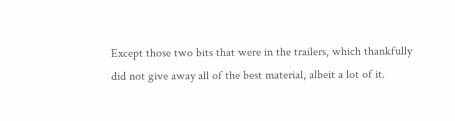Except those two bits that were in the trailers, which thankfully did not give away all of the best material, albeit a lot of it.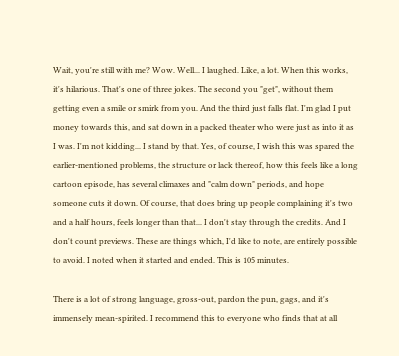Wait, you're still with me? Wow. Well... I laughed. Like, a lot. When this works, it's hilarious. That's one of three jokes. The second you "get", without them getting even a smile or smirk from you. And the third just falls flat. I'm glad I put money towards this, and sat down in a packed theater who were just as into it as I was. I'm not kidding... I stand by that. Yes, of course, I wish this was spared the earlier-mentioned problems, the structure or lack thereof, how this feels like a long cartoon episode, has several climaxes and "calm down" periods, and hope someone cuts it down. Of course, that does bring up people complaining it's two and a half hours, feels longer than that... I don't stay through the credits. And I don't count previews. These are things which, I'd like to note, are entirely possible to avoid. I noted when it started and ended. This is 105 minutes.

There is a lot of strong language, gross-out, pardon the pun, gags, and it's immensely mean-spirited. I recommend this to everyone who finds that at all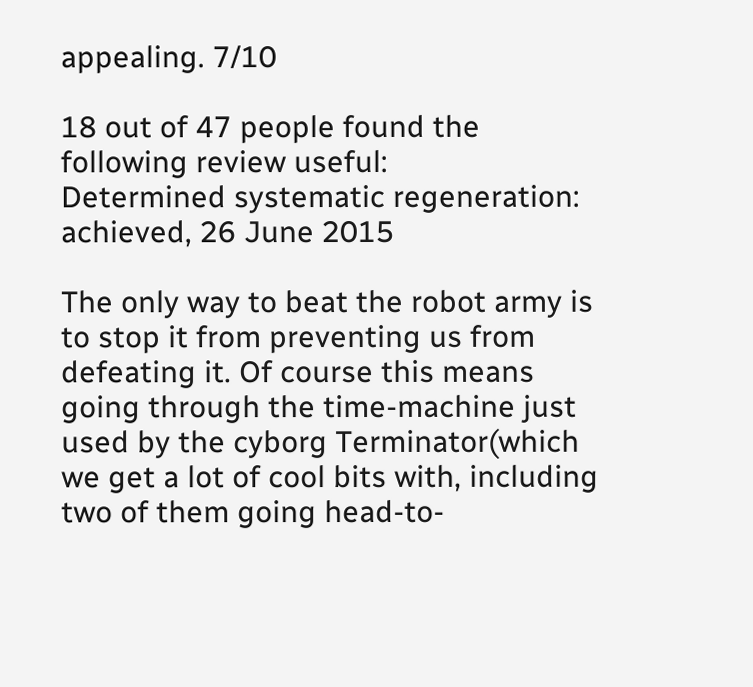appealing. 7/10

18 out of 47 people found the following review useful:
Determined systematic regeneration: achieved, 26 June 2015

The only way to beat the robot army is to stop it from preventing us from defeating it. Of course this means going through the time-machine just used by the cyborg Terminator(which we get a lot of cool bits with, including two of them going head-to-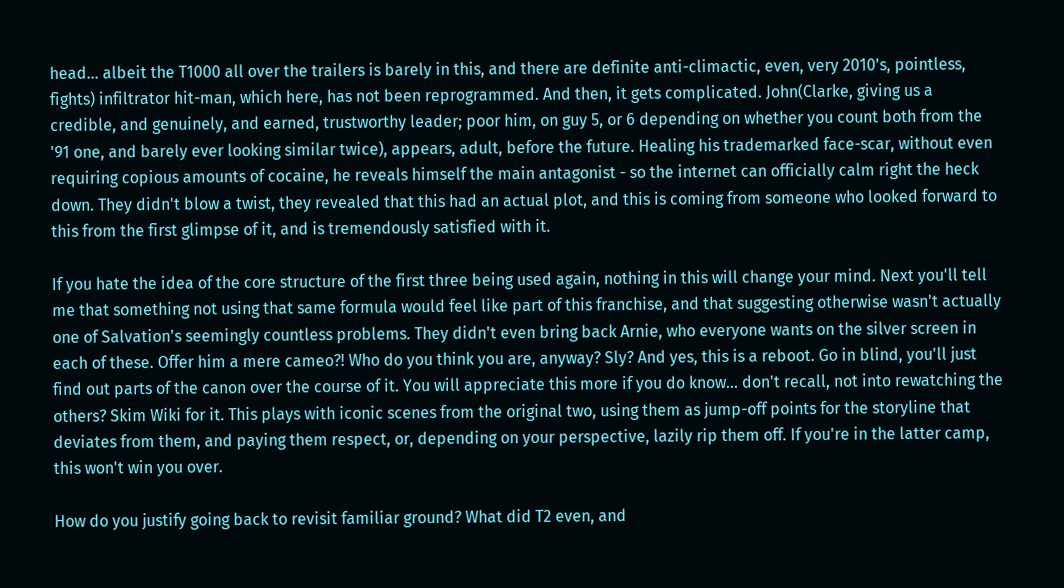head... albeit the T1000 all over the trailers is barely in this, and there are definite anti-climactic, even, very 2010's, pointless, fights) infiltrator hit-man, which here, has not been reprogrammed. And then, it gets complicated. John(Clarke, giving us a credible, and genuinely, and earned, trustworthy leader; poor him, on guy 5, or 6 depending on whether you count both from the '91 one, and barely ever looking similar twice), appears, adult, before the future. Healing his trademarked face-scar, without even requiring copious amounts of cocaine, he reveals himself the main antagonist - so the internet can officially calm right the heck down. They didn't blow a twist, they revealed that this had an actual plot, and this is coming from someone who looked forward to this from the first glimpse of it, and is tremendously satisfied with it.

If you hate the idea of the core structure of the first three being used again, nothing in this will change your mind. Next you'll tell me that something not using that same formula would feel like part of this franchise, and that suggesting otherwise wasn't actually one of Salvation's seemingly countless problems. They didn't even bring back Arnie, who everyone wants on the silver screen in each of these. Offer him a mere cameo?! Who do you think you are, anyway? Sly? And yes, this is a reboot. Go in blind, you'll just find out parts of the canon over the course of it. You will appreciate this more if you do know... don't recall, not into rewatching the others? Skim Wiki for it. This plays with iconic scenes from the original two, using them as jump-off points for the storyline that deviates from them, and paying them respect, or, depending on your perspective, lazily rip them off. If you're in the latter camp, this won't win you over.

How do you justify going back to revisit familiar ground? What did T2 even, and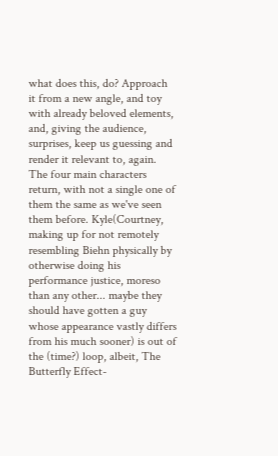what does this, do? Approach it from a new angle, and toy with already beloved elements, and, giving the audience, surprises, keep us guessing and render it relevant to, again. The four main characters return, with not a single one of them the same as we've seen them before. Kyle(Courtney, making up for not remotely resembling Biehn physically by otherwise doing his performance justice, moreso than any other... maybe they should have gotten a guy whose appearance vastly differs from his much sooner) is out of the (time?) loop, albeit, The Butterfly Effect-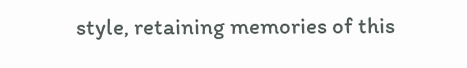style, retaining memories of this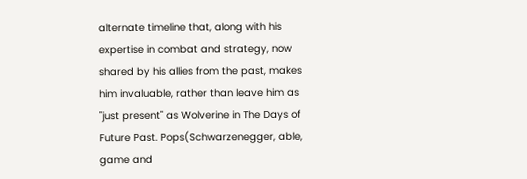alternate timeline that, along with his expertise in combat and strategy, now shared by his allies from the past, makes him invaluable, rather than leave him as "just present" as Wolverine in The Days of Future Past. Pops(Schwarzenegger, able, game and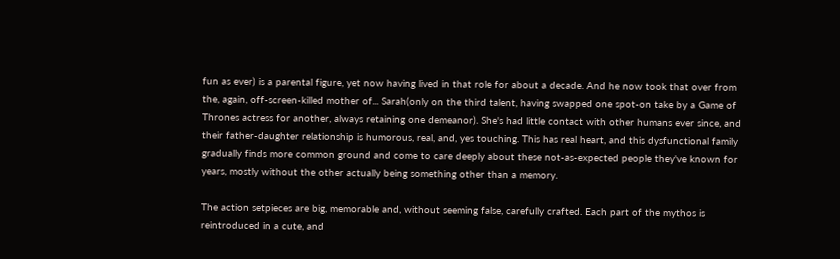fun as ever) is a parental figure, yet now having lived in that role for about a decade. And he now took that over from the, again, off-screen-killed mother of... Sarah(only on the third talent, having swapped one spot-on take by a Game of Thrones actress for another, always retaining one demeanor). She's had little contact with other humans ever since, and their father-daughter relationship is humorous, real, and, yes touching. This has real heart, and this dysfunctional family gradually finds more common ground and come to care deeply about these not-as-expected people they've known for years, mostly without the other actually being something other than a memory.

The action setpieces are big, memorable and, without seeming false, carefully crafted. Each part of the mythos is reintroduced in a cute, and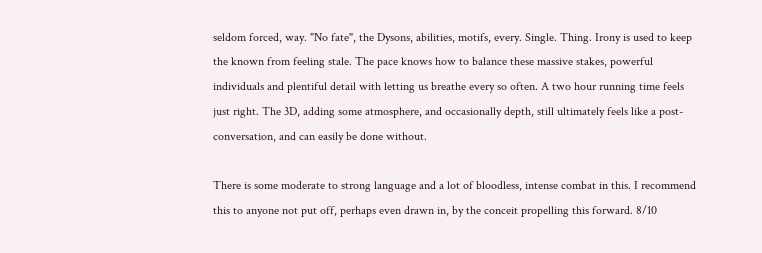seldom forced, way. "No fate", the Dysons, abilities, motifs, every. Single. Thing. Irony is used to keep the known from feeling stale. The pace knows how to balance these massive stakes, powerful individuals and plentiful detail with letting us breathe every so often. A two hour running time feels just right. The 3D, adding some atmosphere, and occasionally depth, still ultimately feels like a post-conversation, and can easily be done without.

There is some moderate to strong language and a lot of bloodless, intense combat in this. I recommend this to anyone not put off, perhaps even drawn in, by the conceit propelling this forward. 8/10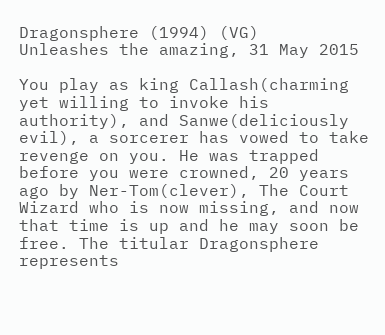Dragonsphere (1994) (VG)
Unleashes the amazing, 31 May 2015

You play as king Callash(charming yet willing to invoke his authority), and Sanwe(deliciously evil), a sorcerer has vowed to take revenge on you. He was trapped before you were crowned, 20 years ago by Ner-Tom(clever), The Court Wizard who is now missing, and now that time is up and he may soon be free. The titular Dragonsphere represents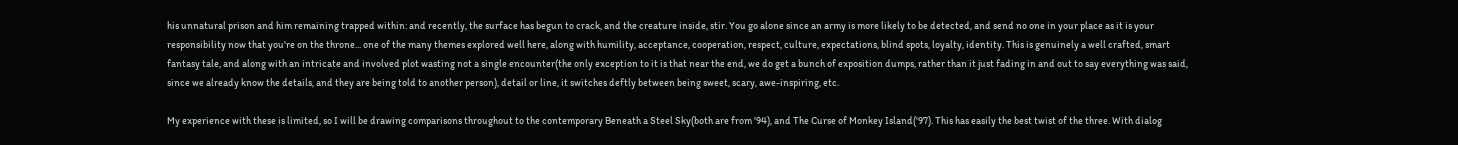his unnatural prison and him remaining trapped within: and recently, the surface has begun to crack, and the creature inside, stir. You go alone since an army is more likely to be detected, and send no one in your place as it is your responsibility now that you're on the throne... one of the many themes explored well here, along with humility, acceptance, cooperation, respect, culture, expectations, blind spots, loyalty, identity. This is genuinely a well crafted, smart fantasy tale, and along with an intricate and involved plot wasting not a single encounter(the only exception to it is that near the end, we do get a bunch of exposition dumps, rather than it just fading in and out to say everything was said, since we already know the details, and they are being told to another person), detail or line, it switches deftly between being sweet, scary, awe-inspiring, etc.

My experience with these is limited, so I will be drawing comparisons throughout to the contemporary Beneath a Steel Sky(both are from '94), and The Curse of Monkey Island('97). This has easily the best twist of the three. With dialog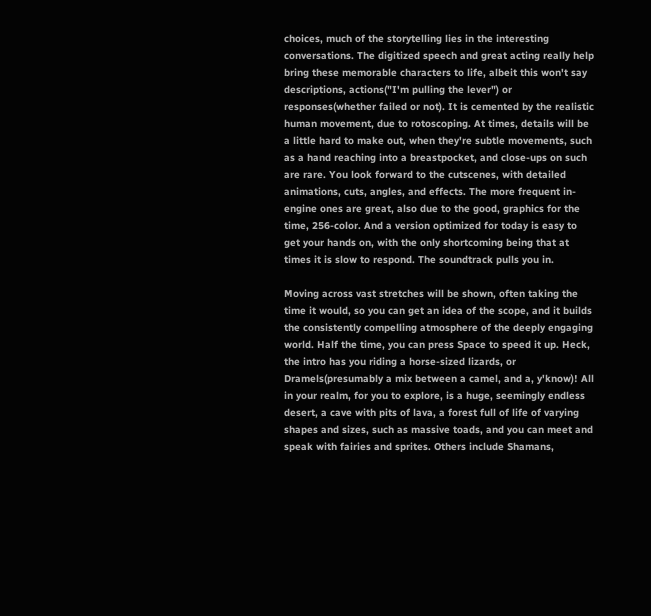choices, much of the storytelling lies in the interesting conversations. The digitized speech and great acting really help bring these memorable characters to life, albeit this won't say descriptions, actions("I'm pulling the lever") or responses(whether failed or not). It is cemented by the realistic human movement, due to rotoscoping. At times, details will be a little hard to make out, when they're subtle movements, such as a hand reaching into a breastpocket, and close-ups on such are rare. You look forward to the cutscenes, with detailed animations, cuts, angles, and effects. The more frequent in-engine ones are great, also due to the good, graphics for the time, 256-color. And a version optimized for today is easy to get your hands on, with the only shortcoming being that at times it is slow to respond. The soundtrack pulls you in.

Moving across vast stretches will be shown, often taking the time it would, so you can get an idea of the scope, and it builds the consistently compelling atmosphere of the deeply engaging world. Half the time, you can press Space to speed it up. Heck, the intro has you riding a horse-sized lizards, or Dramels(presumably a mix between a camel, and a, y'know)! All in your realm, for you to explore, is a huge, seemingly endless desert, a cave with pits of lava, a forest full of life of varying shapes and sizes, such as massive toads, and you can meet and speak with fairies and sprites. Others include Shamans,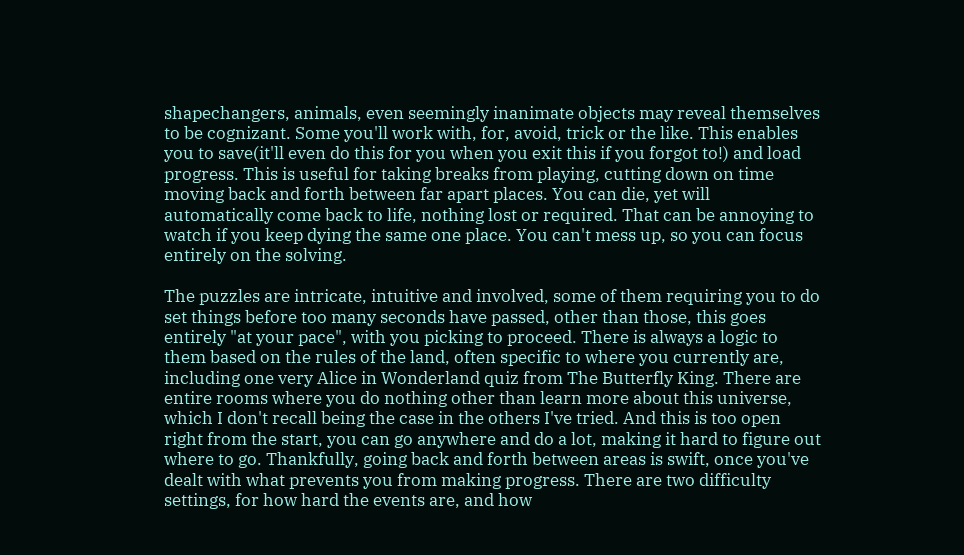shapechangers, animals, even seemingly inanimate objects may reveal themselves to be cognizant. Some you'll work with, for, avoid, trick or the like. This enables you to save(it'll even do this for you when you exit this if you forgot to!) and load progress. This is useful for taking breaks from playing, cutting down on time moving back and forth between far apart places. You can die, yet will automatically come back to life, nothing lost or required. That can be annoying to watch if you keep dying the same one place. You can't mess up, so you can focus entirely on the solving.

The puzzles are intricate, intuitive and involved, some of them requiring you to do set things before too many seconds have passed, other than those, this goes entirely "at your pace", with you picking to proceed. There is always a logic to them based on the rules of the land, often specific to where you currently are, including one very Alice in Wonderland quiz from The Butterfly King. There are entire rooms where you do nothing other than learn more about this universe, which I don't recall being the case in the others I've tried. And this is too open right from the start, you can go anywhere and do a lot, making it hard to figure out where to go. Thankfully, going back and forth between areas is swift, once you've dealt with what prevents you from making progress. There are two difficulty settings, for how hard the events are, and how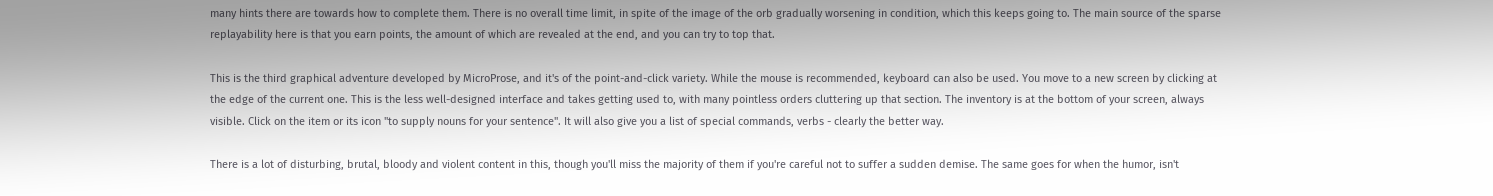many hints there are towards how to complete them. There is no overall time limit, in spite of the image of the orb gradually worsening in condition, which this keeps going to. The main source of the sparse replayability here is that you earn points, the amount of which are revealed at the end, and you can try to top that.

This is the third graphical adventure developed by MicroProse, and it's of the point-and-click variety. While the mouse is recommended, keyboard can also be used. You move to a new screen by clicking at the edge of the current one. This is the less well-designed interface and takes getting used to, with many pointless orders cluttering up that section. The inventory is at the bottom of your screen, always visible. Click on the item or its icon "to supply nouns for your sentence". It will also give you a list of special commands, verbs - clearly the better way.

There is a lot of disturbing, brutal, bloody and violent content in this, though you'll miss the majority of them if you're careful not to suffer a sudden demise. The same goes for when the humor, isn't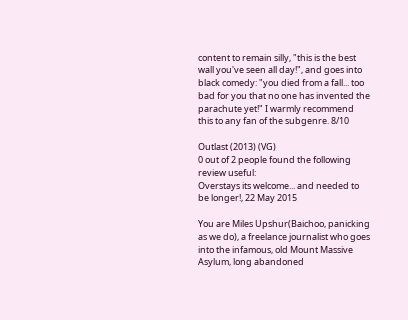content to remain silly, "this is the best wall you've seen all day!", and goes into black comedy: "you died from a fall... too bad for you that no one has invented the parachute yet!" I warmly recommend this to any fan of the subgenre. 8/10

Outlast (2013) (VG)
0 out of 2 people found the following review useful:
Overstays its welcome... and needed to be longer!, 22 May 2015

You are Miles Upshur(Baichoo, panicking as we do), a freelance journalist who goes into the infamous, old Mount Massive Asylum, long abandoned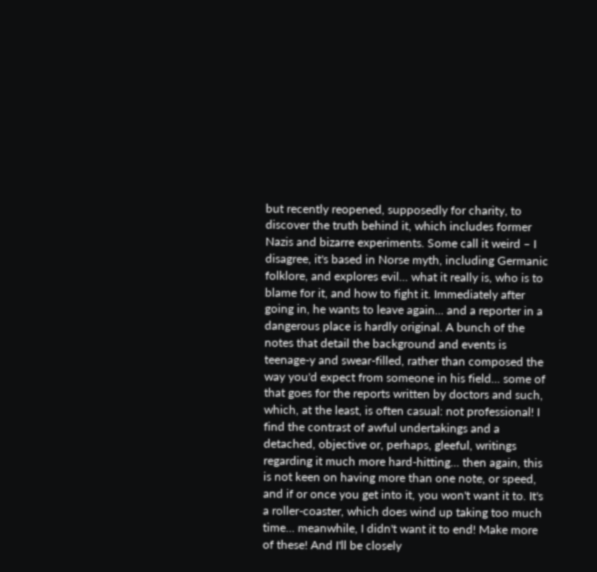but recently reopened, supposedly for charity, to discover the truth behind it, which includes former Nazis and bizarre experiments. Some call it weird – I disagree, it's based in Norse myth, including Germanic folklore, and explores evil... what it really is, who is to blame for it, and how to fight it. Immediately after going in, he wants to leave again... and a reporter in a dangerous place is hardly original. A bunch of the notes that detail the background and events is teenage-y and swear-filled, rather than composed the way you'd expect from someone in his field... some of that goes for the reports written by doctors and such, which, at the least, is often casual: not professional! I find the contrast of awful undertakings and a detached, objective or, perhaps, gleeful, writings regarding it much more hard-hitting... then again, this is not keen on having more than one note, or speed, and if or once you get into it, you won't want it to. It's a roller-coaster, which does wind up taking too much time... meanwhile, I didn't want it to end! Make more of these! And I'll be closely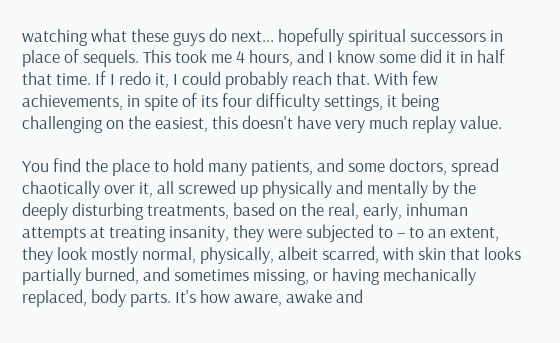watching what these guys do next... hopefully spiritual successors in place of sequels. This took me 4 hours, and I know some did it in half that time. If I redo it, I could probably reach that. With few achievements, in spite of its four difficulty settings, it being challenging on the easiest, this doesn't have very much replay value.

You find the place to hold many patients, and some doctors, spread chaotically over it, all screwed up physically and mentally by the deeply disturbing treatments, based on the real, early, inhuman attempts at treating insanity, they were subjected to – to an extent, they look mostly normal, physically, albeit scarred, with skin that looks partially burned, and sometimes missing, or having mechanically replaced, body parts. It's how aware, awake and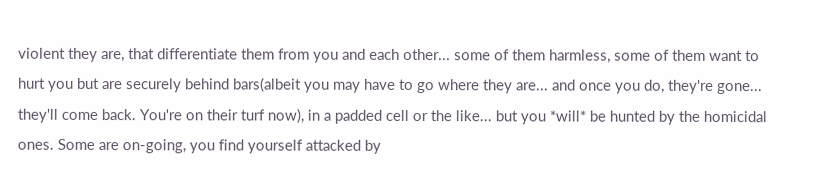violent they are, that differentiate them from you and each other... some of them harmless, some of them want to hurt you but are securely behind bars(albeit you may have to go where they are... and once you do, they're gone... they'll come back. You're on their turf now), in a padded cell or the like... but you *will* be hunted by the homicidal ones. Some are on-going, you find yourself attacked by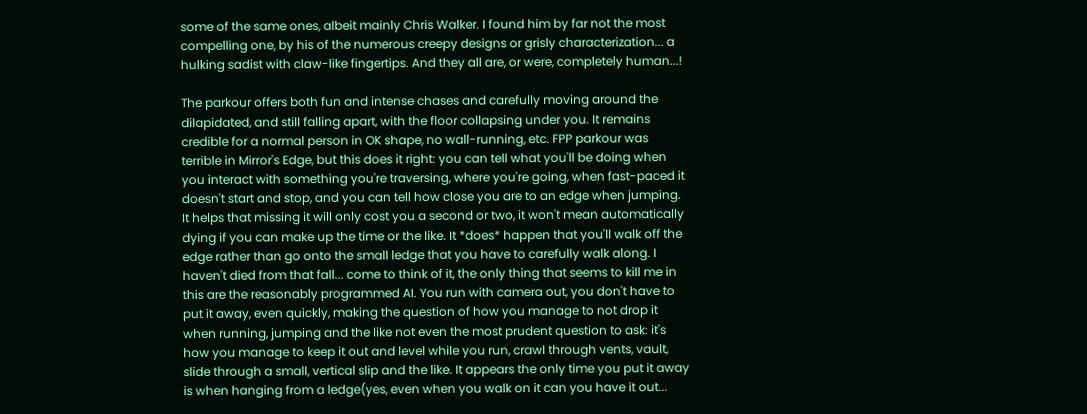some of the same ones, albeit mainly Chris Walker. I found him by far not the most compelling one, by his of the numerous creepy designs or grisly characterization... a hulking sadist with claw-like fingertips. And they all are, or were, completely human...!

The parkour offers both fun and intense chases and carefully moving around the dilapidated, and still falling apart, with the floor collapsing under you. It remains credible for a normal person in OK shape, no wall-running, etc. FPP parkour was terrible in Mirror's Edge, but this does it right: you can tell what you'll be doing when you interact with something you're traversing, where you're going, when fast-paced it doesn't start and stop, and you can tell how close you are to an edge when jumping. It helps that missing it will only cost you a second or two, it won't mean automatically dying if you can make up the time or the like. It *does* happen that you'll walk off the edge rather than go onto the small ledge that you have to carefully walk along. I haven't died from that fall... come to think of it, the only thing that seems to kill me in this are the reasonably programmed AI. You run with camera out, you don't have to put it away, even quickly, making the question of how you manage to not drop it when running, jumping and the like not even the most prudent question to ask: it's how you manage to keep it out and level while you run, crawl through vents, vault, slide through a small, vertical slip and the like. It appears the only time you put it away is when hanging from a ledge(yes, even when you walk on it can you have it out...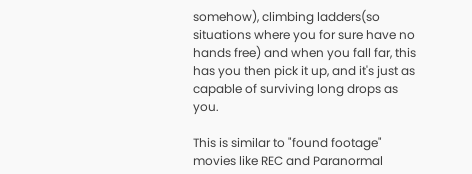somehow), climbing ladders(so situations where you for sure have no hands free) and when you fall far, this has you then pick it up, and it's just as capable of surviving long drops as you.

This is similar to "found footage" movies like REC and Paranormal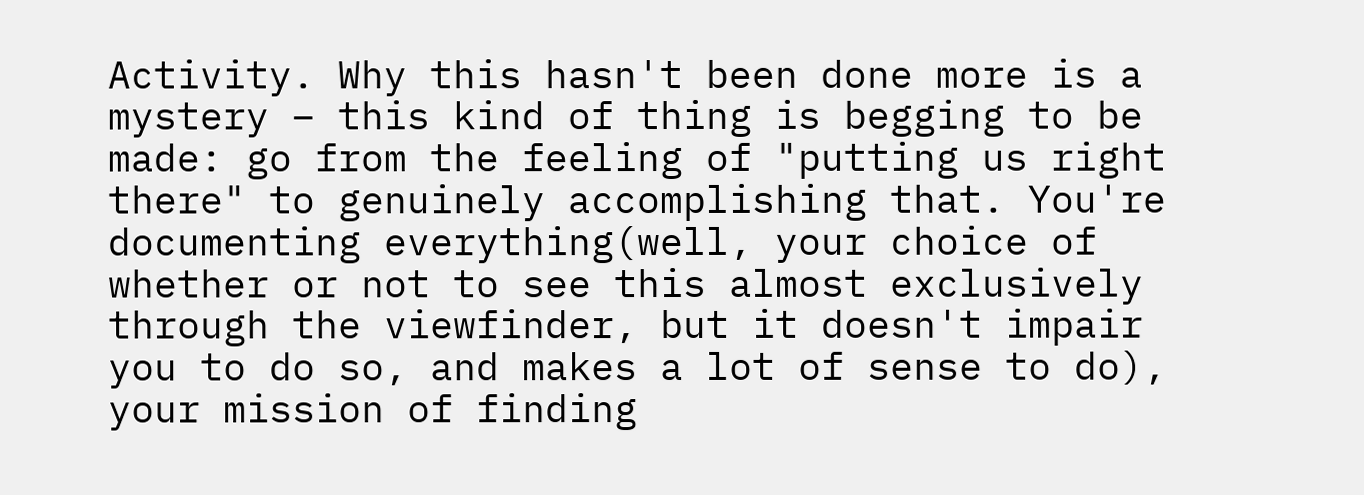Activity. Why this hasn't been done more is a mystery – this kind of thing is begging to be made: go from the feeling of "putting us right there" to genuinely accomplishing that. You're documenting everything(well, your choice of whether or not to see this almost exclusively through the viewfinder, but it doesn't impair you to do so, and makes a lot of sense to do), your mission of finding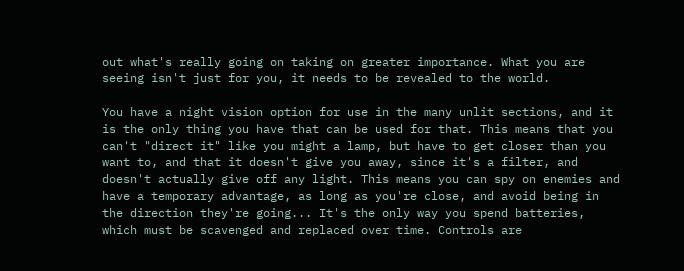out what's really going on taking on greater importance. What you are seeing isn't just for you, it needs to be revealed to the world.

You have a night vision option for use in the many unlit sections, and it is the only thing you have that can be used for that. This means that you can't "direct it" like you might a lamp, but have to get closer than you want to, and that it doesn't give you away, since it's a filter, and doesn't actually give off any light. This means you can spy on enemies and have a temporary advantage, as long as you're close, and avoid being in the direction they're going... It's the only way you spend batteries, which must be scavenged and replaced over time. Controls are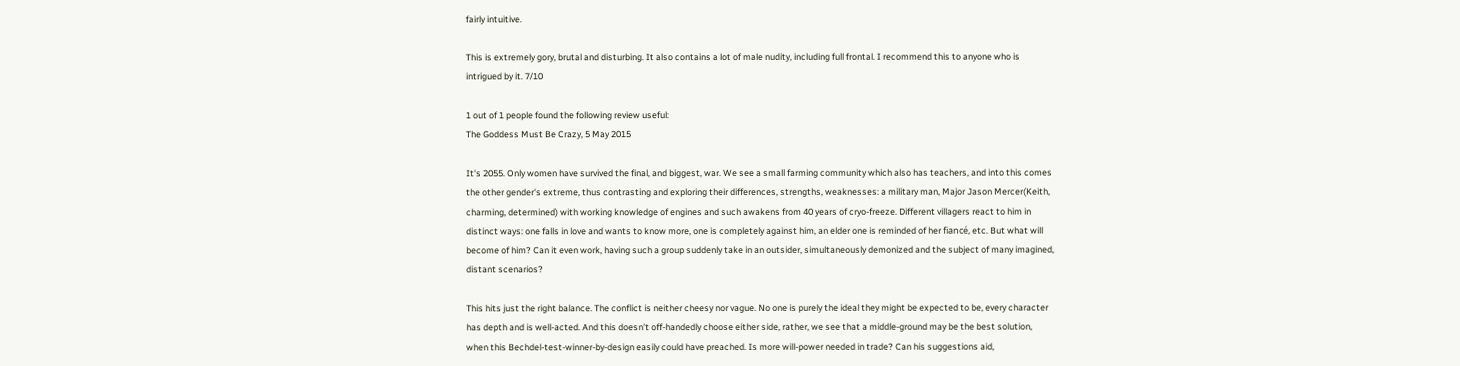fairly intuitive.

This is extremely gory, brutal and disturbing. It also contains a lot of male nudity, including full frontal. I recommend this to anyone who is intrigued by it. 7/10

1 out of 1 people found the following review useful:
The Goddess Must Be Crazy, 5 May 2015

It's 2055. Only women have survived the final, and biggest, war. We see a small farming community which also has teachers, and into this comes the other gender's extreme, thus contrasting and exploring their differences, strengths, weaknesses: a military man, Major Jason Mercer(Keith, charming, determined) with working knowledge of engines and such awakens from 40 years of cryo-freeze. Different villagers react to him in distinct ways: one falls in love and wants to know more, one is completely against him, an elder one is reminded of her fiancé, etc. But what will become of him? Can it even work, having such a group suddenly take in an outsider, simultaneously demonized and the subject of many imagined, distant scenarios?

This hits just the right balance. The conflict is neither cheesy nor vague. No one is purely the ideal they might be expected to be, every character has depth and is well-acted. And this doesn't off-handedly choose either side, rather, we see that a middle-ground may be the best solution, when this Bechdel-test-winner-by-design easily could have preached. Is more will-power needed in trade? Can his suggestions aid,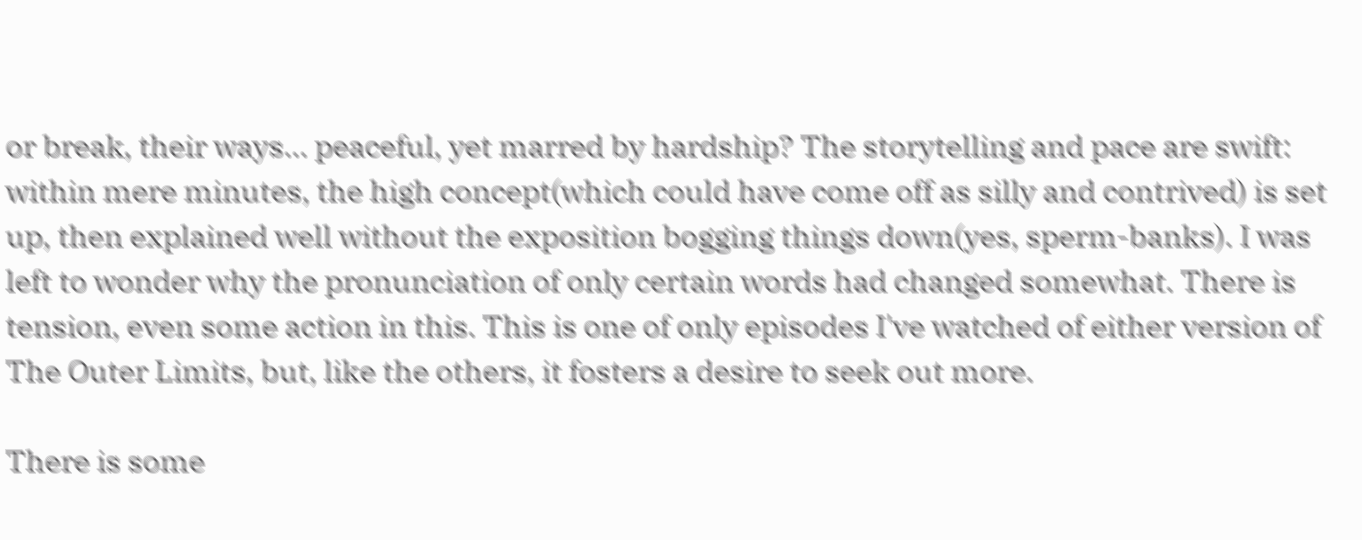or break, their ways... peaceful, yet marred by hardship? The storytelling and pace are swift: within mere minutes, the high concept(which could have come off as silly and contrived) is set up, then explained well without the exposition bogging things down(yes, sperm-banks). I was left to wonder why the pronunciation of only certain words had changed somewhat. There is tension, even some action in this. This is one of only episodes I've watched of either version of The Outer Limits, but, like the others, it fosters a desire to seek out more.

There is some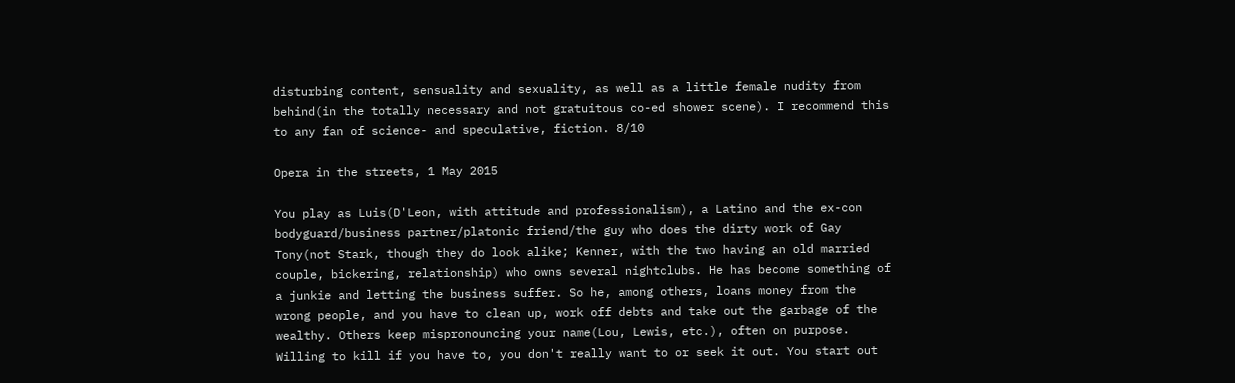disturbing content, sensuality and sexuality, as well as a little female nudity from behind(in the totally necessary and not gratuitous co-ed shower scene). I recommend this to any fan of science- and speculative, fiction. 8/10

Opera in the streets, 1 May 2015

You play as Luis(D'Leon, with attitude and professionalism), a Latino and the ex-con bodyguard/business partner/platonic friend/the guy who does the dirty work of Gay Tony(not Stark, though they do look alike; Kenner, with the two having an old married couple, bickering, relationship) who owns several nightclubs. He has become something of a junkie and letting the business suffer. So he, among others, loans money from the wrong people, and you have to clean up, work off debts and take out the garbage of the wealthy. Others keep mispronouncing your name(Lou, Lewis, etc.), often on purpose. Willing to kill if you have to, you don't really want to or seek it out. You start out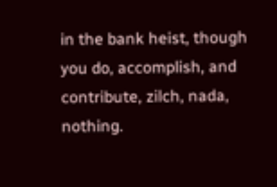in the bank heist, though you do, accomplish, and contribute, zilch, nada, nothing.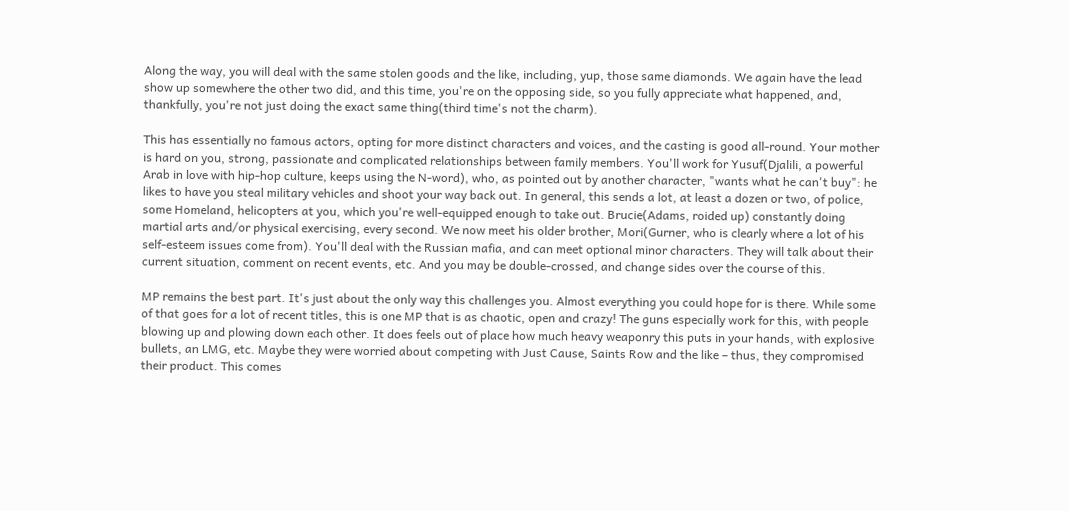Along the way, you will deal with the same stolen goods and the like, including, yup, those same diamonds. We again have the lead show up somewhere the other two did, and this time, you're on the opposing side, so you fully appreciate what happened, and, thankfully, you're not just doing the exact same thing(third time's not the charm).

This has essentially no famous actors, opting for more distinct characters and voices, and the casting is good all-round. Your mother is hard on you, strong, passionate and complicated relationships between family members. You'll work for Yusuf(Djalili, a powerful Arab in love with hip-hop culture, keeps using the N-word), who, as pointed out by another character, "wants what he can't buy": he likes to have you steal military vehicles and shoot your way back out. In general, this sends a lot, at least a dozen or two, of police, some Homeland, helicopters at you, which you're well-equipped enough to take out. Brucie(Adams, roided up) constantly doing martial arts and/or physical exercising, every second. We now meet his older brother, Mori(Gurner, who is clearly where a lot of his self-esteem issues come from). You'll deal with the Russian mafia, and can meet optional minor characters. They will talk about their current situation, comment on recent events, etc. And you may be double-crossed, and change sides over the course of this.

MP remains the best part. It's just about the only way this challenges you. Almost everything you could hope for is there. While some of that goes for a lot of recent titles, this is one MP that is as chaotic, open and crazy! The guns especially work for this, with people blowing up and plowing down each other. It does feels out of place how much heavy weaponry this puts in your hands, with explosive bullets, an LMG, etc. Maybe they were worried about competing with Just Cause, Saints Row and the like – thus, they compromised their product. This comes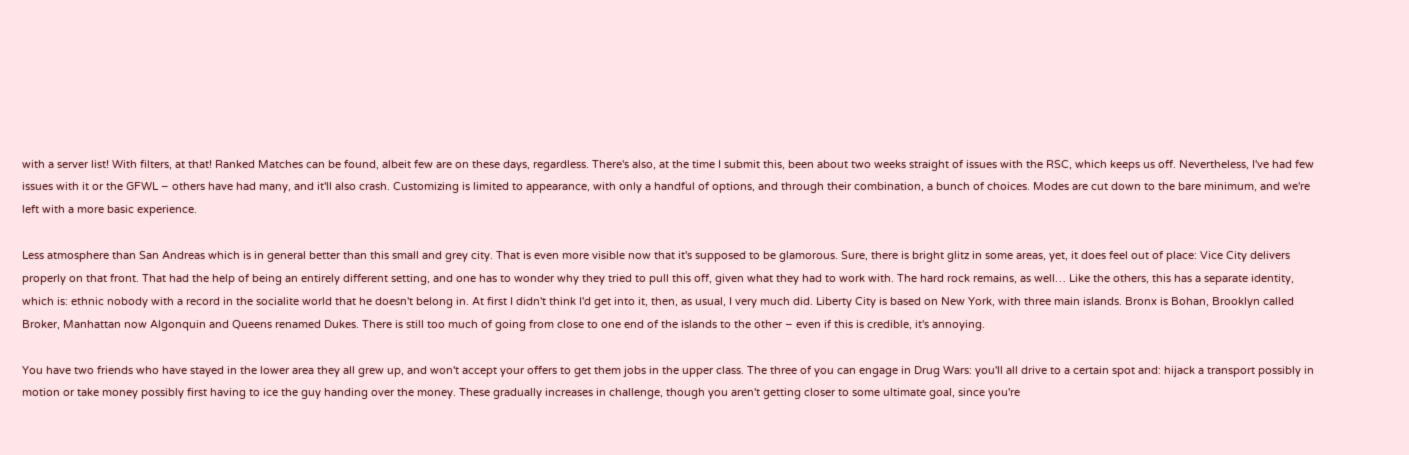with a server list! With filters, at that! Ranked Matches can be found, albeit few are on these days, regardless. There's also, at the time I submit this, been about two weeks straight of issues with the RSC, which keeps us off. Nevertheless, I've had few issues with it or the GFWL – others have had many, and it'll also crash. Customizing is limited to appearance, with only a handful of options, and through their combination, a bunch of choices. Modes are cut down to the bare minimum, and we're left with a more basic experience.

Less atmosphere than San Andreas which is in general better than this small and grey city. That is even more visible now that it's supposed to be glamorous. Sure, there is bright glitz in some areas, yet, it does feel out of place: Vice City delivers properly on that front. That had the help of being an entirely different setting, and one has to wonder why they tried to pull this off, given what they had to work with. The hard rock remains, as well… Like the others, this has a separate identity, which is: ethnic nobody with a record in the socialite world that he doesn't belong in. At first I didn't think I'd get into it, then, as usual, I very much did. Liberty City is based on New York, with three main islands. Bronx is Bohan, Brooklyn called Broker, Manhattan now Algonquin and Queens renamed Dukes. There is still too much of going from close to one end of the islands to the other – even if this is credible, it's annoying.

You have two friends who have stayed in the lower area they all grew up, and won't accept your offers to get them jobs in the upper class. The three of you can engage in Drug Wars: you'll all drive to a certain spot and: hijack a transport possibly in motion or take money possibly first having to ice the guy handing over the money. These gradually increases in challenge, though you aren't getting closer to some ultimate goal, since you're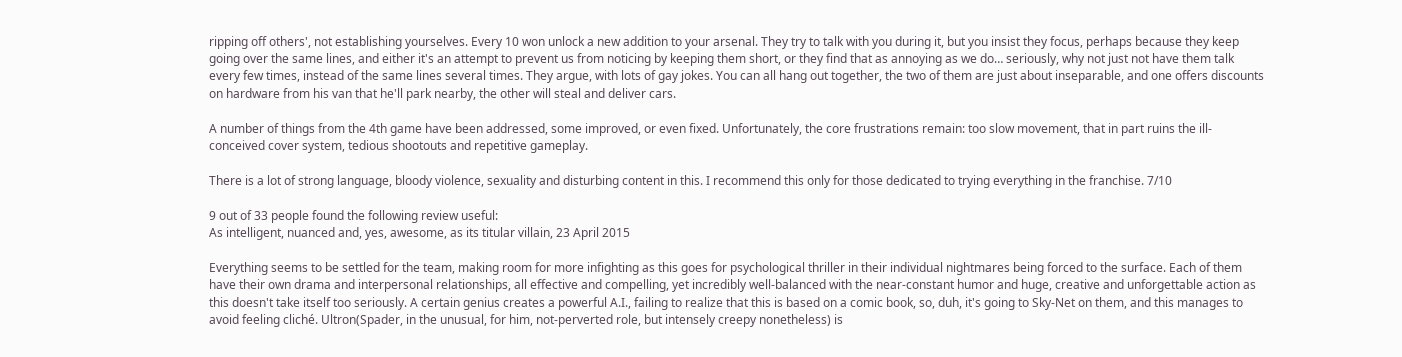ripping off others', not establishing yourselves. Every 10 won unlock a new addition to your arsenal. They try to talk with you during it, but you insist they focus, perhaps because they keep going over the same lines, and either it's an attempt to prevent us from noticing by keeping them short, or they find that as annoying as we do… seriously, why not just not have them talk every few times, instead of the same lines several times. They argue, with lots of gay jokes. You can all hang out together, the two of them are just about inseparable, and one offers discounts on hardware from his van that he'll park nearby, the other will steal and deliver cars.

A number of things from the 4th game have been addressed, some improved, or even fixed. Unfortunately, the core frustrations remain: too slow movement, that in part ruins the ill-conceived cover system, tedious shootouts and repetitive gameplay.

There is a lot of strong language, bloody violence, sexuality and disturbing content in this. I recommend this only for those dedicated to trying everything in the franchise. 7/10

9 out of 33 people found the following review useful:
As intelligent, nuanced and, yes, awesome, as its titular villain, 23 April 2015

Everything seems to be settled for the team, making room for more infighting as this goes for psychological thriller in their individual nightmares being forced to the surface. Each of them have their own drama and interpersonal relationships, all effective and compelling, yet incredibly well-balanced with the near-constant humor and huge, creative and unforgettable action as this doesn't take itself too seriously. A certain genius creates a powerful A.I., failing to realize that this is based on a comic book, so, duh, it's going to Sky-Net on them, and this manages to avoid feeling cliché. Ultron(Spader, in the unusual, for him, not-perverted role, but intensely creepy nonetheless) is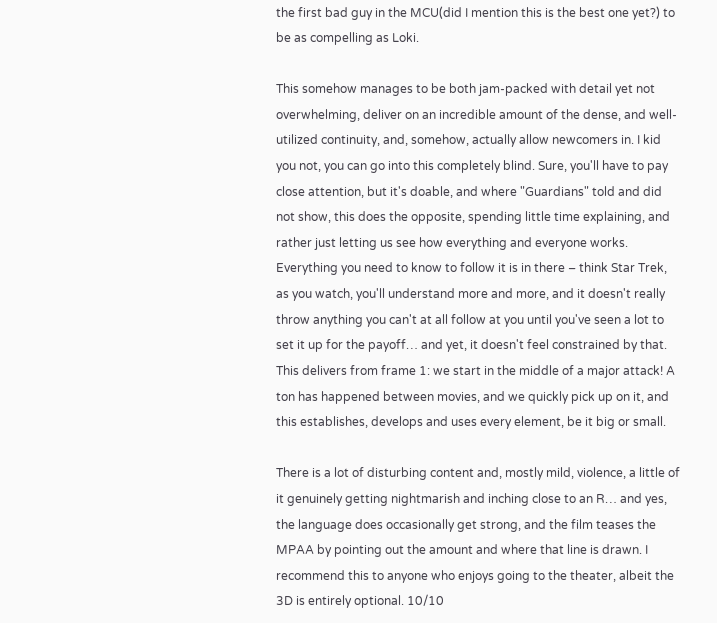the first bad guy in the MCU(did I mention this is the best one yet?) to be as compelling as Loki.

This somehow manages to be both jam-packed with detail yet not overwhelming, deliver on an incredible amount of the dense, and well-utilized continuity, and, somehow, actually allow newcomers in. I kid you not, you can go into this completely blind. Sure, you'll have to pay close attention, but it's doable, and where "Guardians" told and did not show, this does the opposite, spending little time explaining, and rather just letting us see how everything and everyone works. Everything you need to know to follow it is in there – think Star Trek, as you watch, you'll understand more and more, and it doesn't really throw anything you can't at all follow at you until you've seen a lot to set it up for the payoff… and yet, it doesn't feel constrained by that. This delivers from frame 1: we start in the middle of a major attack! A ton has happened between movies, and we quickly pick up on it, and this establishes, develops and uses every element, be it big or small.

There is a lot of disturbing content and, mostly mild, violence, a little of it genuinely getting nightmarish and inching close to an R… and yes, the language does occasionally get strong, and the film teases the MPAA by pointing out the amount and where that line is drawn. I recommend this to anyone who enjoys going to the theater, albeit the 3D is entirely optional. 10/10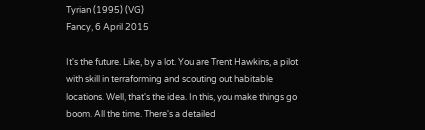Tyrian (1995) (VG)
Fancy, 6 April 2015

It's the future. Like, by a lot. You are Trent Hawkins, a pilot with skill in terraforming and scouting out habitable locations. Well, that's the idea. In this, you make things go boom. All the time. There's a detailed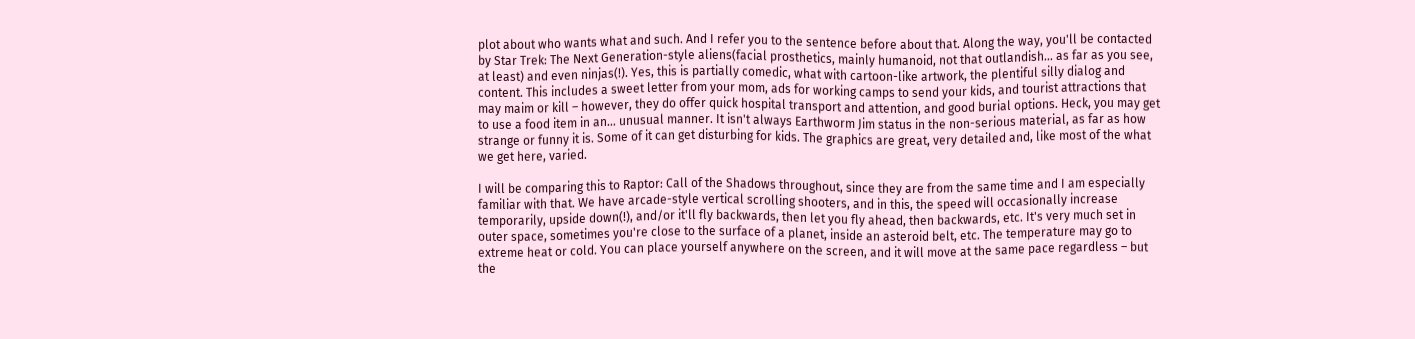plot about who wants what and such. And I refer you to the sentence before about that. Along the way, you'll be contacted by Star Trek: The Next Generation-style aliens(facial prosthetics, mainly humanoid, not that outlandish… as far as you see, at least) and even ninjas(!). Yes, this is partially comedic, what with cartoon-like artwork, the plentiful silly dialog and content. This includes a sweet letter from your mom, ads for working camps to send your kids, and tourist attractions that may maim or kill – however, they do offer quick hospital transport and attention, and good burial options. Heck, you may get to use a food item in an… unusual manner. It isn't always Earthworm Jim status in the non-serious material, as far as how strange or funny it is. Some of it can get disturbing for kids. The graphics are great, very detailed and, like most of the what we get here, varied.

I will be comparing this to Raptor: Call of the Shadows throughout, since they are from the same time and I am especially familiar with that. We have arcade-style vertical scrolling shooters, and in this, the speed will occasionally increase temporarily, upside down(!), and/or it'll fly backwards, then let you fly ahead, then backwards, etc. It's very much set in outer space, sometimes you're close to the surface of a planet, inside an asteroid belt, etc. The temperature may go to extreme heat or cold. You can place yourself anywhere on the screen, and it will move at the same pace regardless – but the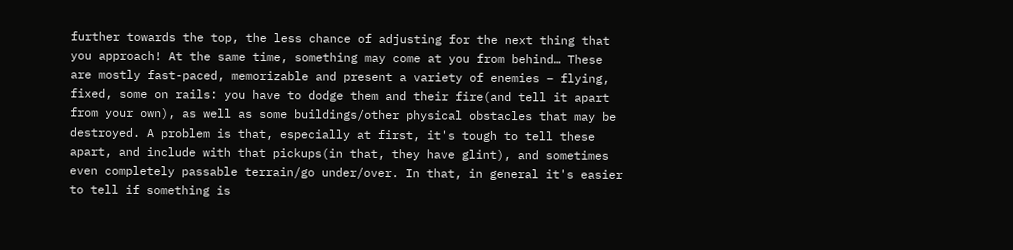further towards the top, the less chance of adjusting for the next thing that you approach! At the same time, something may come at you from behind… These are mostly fast-paced, memorizable and present a variety of enemies – flying, fixed, some on rails: you have to dodge them and their fire(and tell it apart from your own), as well as some buildings/other physical obstacles that may be destroyed. A problem is that, especially at first, it's tough to tell these apart, and include with that pickups(in that, they have glint), and sometimes even completely passable terrain/go under/over. In that, in general it's easier to tell if something is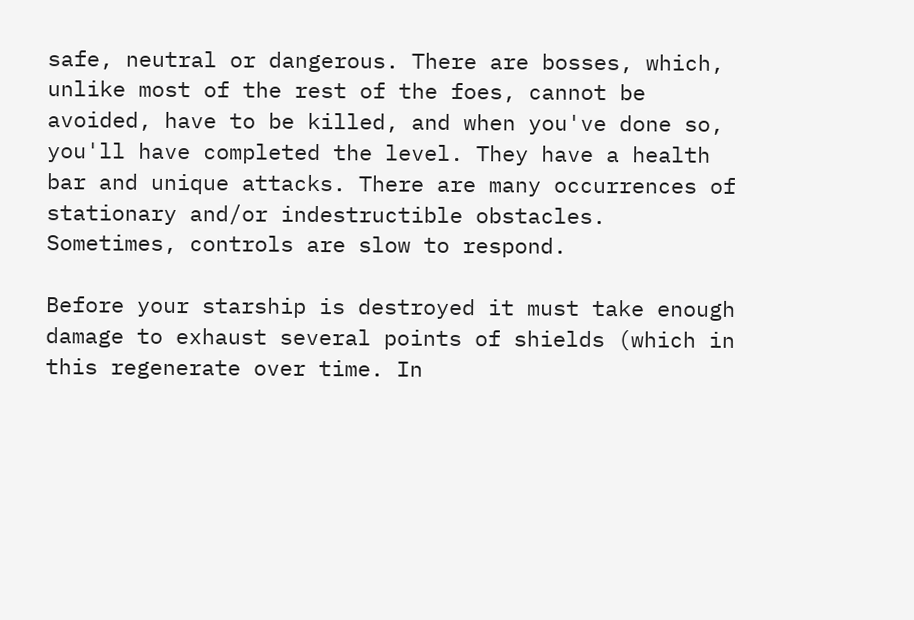safe, neutral or dangerous. There are bosses, which, unlike most of the rest of the foes, cannot be avoided, have to be killed, and when you've done so, you'll have completed the level. They have a health bar and unique attacks. There are many occurrences of stationary and/or indestructible obstacles. Sometimes, controls are slow to respond.

Before your starship is destroyed it must take enough damage to exhaust several points of shields (which in this regenerate over time. In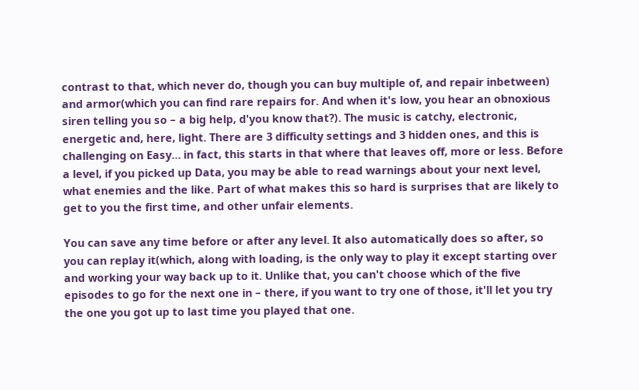contrast to that, which never do, though you can buy multiple of, and repair inbetween) and armor(which you can find rare repairs for. And when it's low, you hear an obnoxious siren telling you so – a big help, d'you know that?). The music is catchy, electronic, energetic and, here, light. There are 3 difficulty settings and 3 hidden ones, and this is challenging on Easy… in fact, this starts in that where that leaves off, more or less. Before a level, if you picked up Data, you may be able to read warnings about your next level, what enemies and the like. Part of what makes this so hard is surprises that are likely to get to you the first time, and other unfair elements.

You can save any time before or after any level. It also automatically does so after, so you can replay it(which, along with loading, is the only way to play it except starting over and working your way back up to it. Unlike that, you can't choose which of the five episodes to go for the next one in – there, if you want to try one of those, it'll let you try the one you got up to last time you played that one.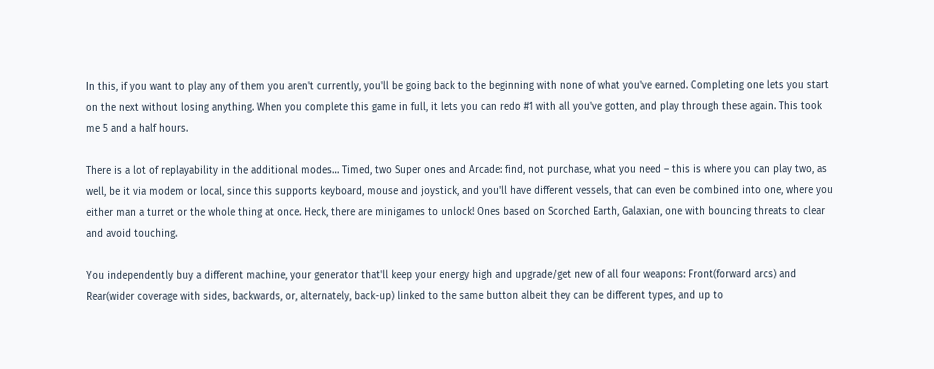In this, if you want to play any of them you aren't currently, you'll be going back to the beginning with none of what you've earned. Completing one lets you start on the next without losing anything. When you complete this game in full, it lets you can redo #1 with all you've gotten, and play through these again. This took me 5 and a half hours.

There is a lot of replayability in the additional modes… Timed, two Super ones and Arcade: find, not purchase, what you need – this is where you can play two, as well, be it via modem or local, since this supports keyboard, mouse and joystick, and you'll have different vessels, that can even be combined into one, where you either man a turret or the whole thing at once. Heck, there are minigames to unlock! Ones based on Scorched Earth, Galaxian, one with bouncing threats to clear and avoid touching.

You independently buy a different machine, your generator that'll keep your energy high and upgrade/get new of all four weapons: Front(forward arcs) and Rear(wider coverage with sides, backwards, or, alternately, back-up) linked to the same button albeit they can be different types, and up to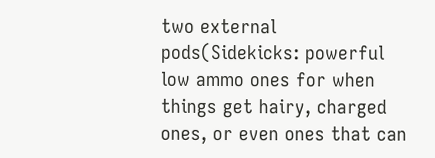two external pods(Sidekicks: powerful low ammo ones for when things get hairy, charged ones, or even ones that can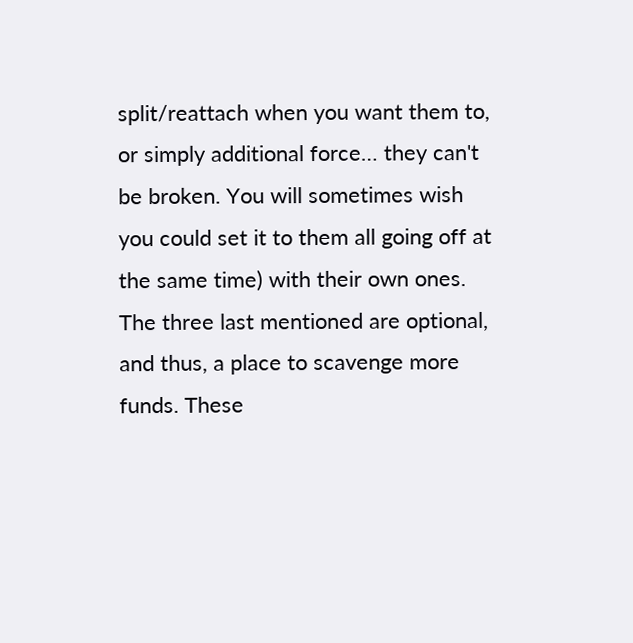split/reattach when you want them to, or simply additional force… they can't be broken. You will sometimes wish you could set it to them all going off at the same time) with their own ones. The three last mentioned are optional, and thus, a place to scavenge more funds. These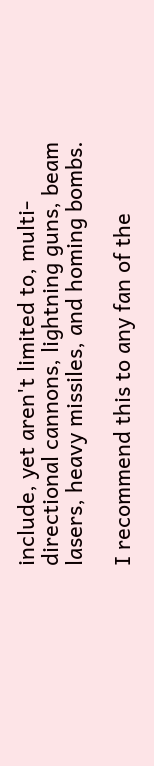include, yet aren't limited to, multi-directional cannons, lightning guns, beam lasers, heavy missiles, and homing bombs.

I recommend this to any fan of the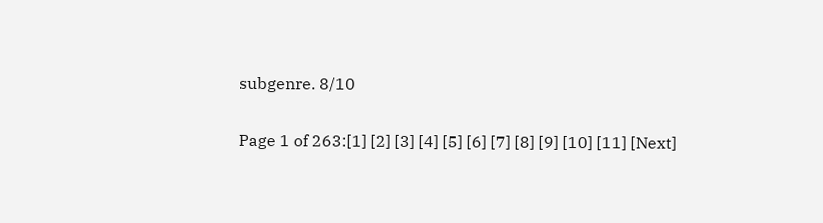subgenre. 8/10

Page 1 of 263:[1] [2] [3] [4] [5] [6] [7] [8] [9] [10] [11] [Next]